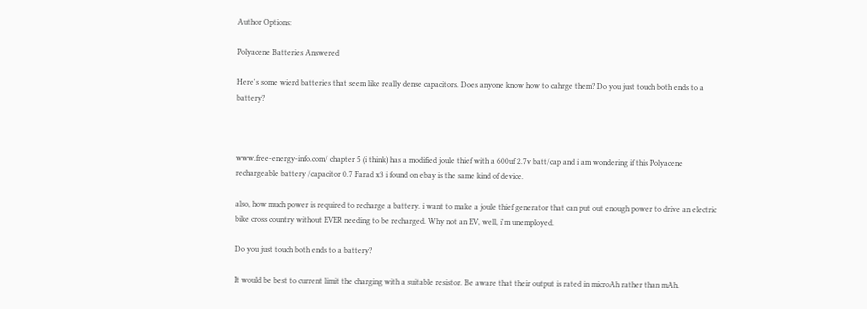Author Options:

Polyacene Batteries Answered

Here's some wierd batteries that seem like really dense capacitors. Does anyone know how to cahrge them? Do you just touch both ends to a battery?



www.free-energy-info.com/ chapter 5 (i think) has a modified joule thief with a 600uf 2.7v batt/cap and i am wondering if this Polyacene rechargeable battery /capacitor 0.7 Farad x3 i found on ebay is the same kind of device.

also, how much power is required to recharge a battery. i want to make a joule thief generator that can put out enough power to drive an electric bike cross country without EVER needing to be recharged. Why not an EV, well, i'm unemployed.

Do you just touch both ends to a battery?

It would be best to current limit the charging with a suitable resistor. Be aware that their output is rated in microAh rather than mAh.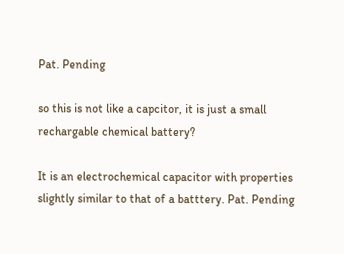Pat. Pending

so this is not like a capcitor, it is just a small rechargable chemical battery?

It is an electrochemical capacitor with properties slightly similar to that of a batttery. Pat. Pending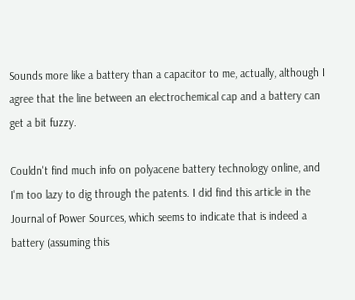Sounds more like a battery than a capacitor to me, actually, although I agree that the line between an electrochemical cap and a battery can get a bit fuzzy.

Couldn't find much info on polyacene battery technology online, and I'm too lazy to dig through the patents. I did find this article in the Journal of Power Sources, which seems to indicate that is indeed a battery (assuming this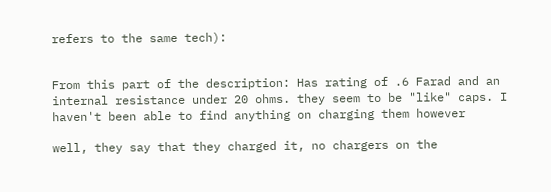refers to the same tech):


From this part of the description: Has rating of .6 Farad and an internal resistance under 20 ohms. they seem to be "like" caps. I haven't been able to find anything on charging them however

well, they say that they charged it, no chargers on the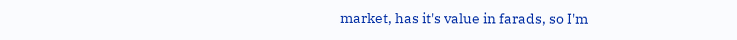market, has it's value in farads, so I'm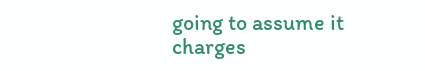going to assume it charges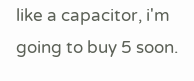like a capacitor, i'm going to buy 5 soon.